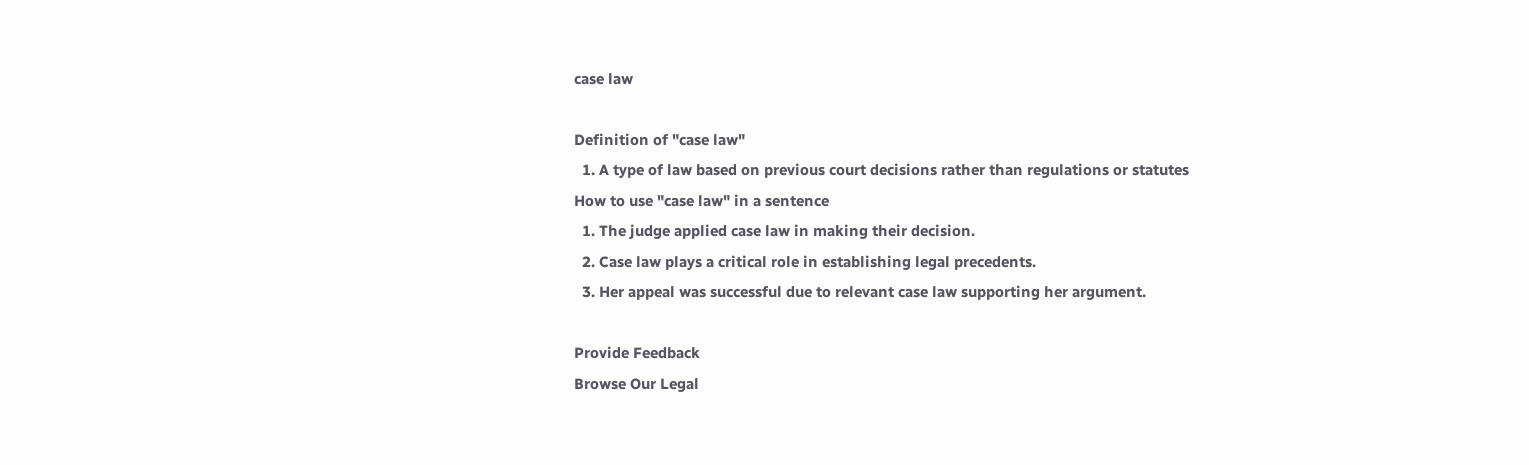case law

Definition of "case law"
  1. A type of law based on previous court decisions rather than regulations or statutes
How to use "case law" in a sentence
  1. The judge applied case law in making their decision.
  2. Case law plays a critical role in establishing legal precedents.
  3. Her appeal was successful due to relevant case law supporting her argument.

Provide Feedback
Browse Our Legal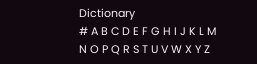Dictionary
# A B C D E F G H I J K L M N O P Q R S T U V W X Y Z